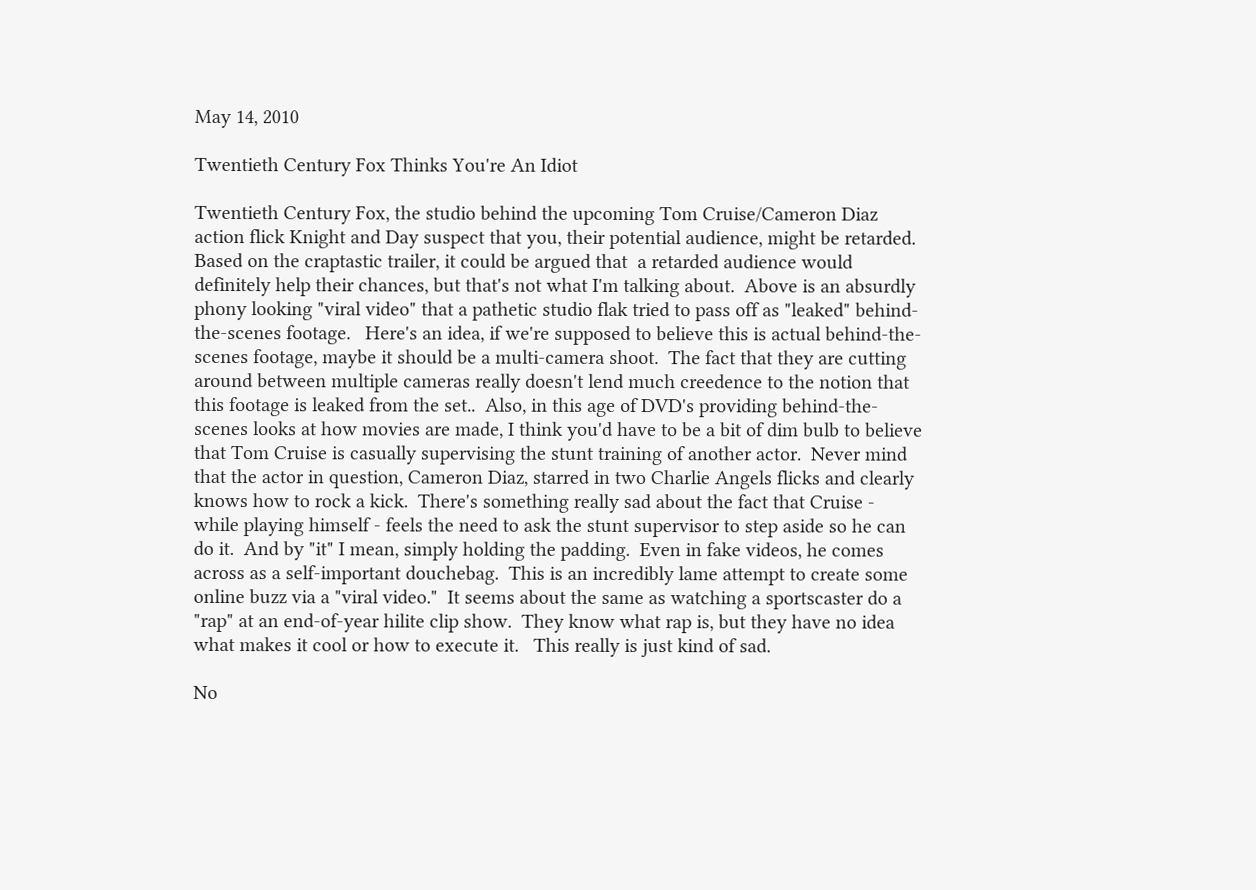May 14, 2010

Twentieth Century Fox Thinks You're An Idiot

Twentieth Century Fox, the studio behind the upcoming Tom Cruise/Cameron Diaz action flick Knight and Day suspect that you, their potential audience, might be retarded.   Based on the craptastic trailer, it could be argued that  a retarded audience would definitely help their chances, but that's not what I'm talking about.  Above is an absurdly phony looking "viral video" that a pathetic studio flak tried to pass off as "leaked" behind-the-scenes footage.   Here's an idea, if we're supposed to believe this is actual behind-the-scenes footage, maybe it should be a multi-camera shoot.  The fact that they are cutting around between multiple cameras really doesn't lend much creedence to the notion that this footage is leaked from the set..  Also, in this age of DVD's providing behind-the-scenes looks at how movies are made, I think you'd have to be a bit of dim bulb to believe that Tom Cruise is casually supervising the stunt training of another actor.  Never mind that the actor in question, Cameron Diaz, starred in two Charlie Angels flicks and clearly knows how to rock a kick.  There's something really sad about the fact that Cruise - while playing himself - feels the need to ask the stunt supervisor to step aside so he can do it.  And by "it" I mean, simply holding the padding.  Even in fake videos, he comes across as a self-important douchebag.  This is an incredibly lame attempt to create some online buzz via a "viral video."  It seems about the same as watching a sportscaster do a "rap" at an end-of-year hilite clip show.  They know what rap is, but they have no idea what makes it cool or how to execute it.   This really is just kind of sad.

No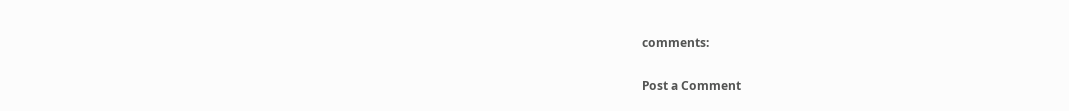comments:

Post a Comment